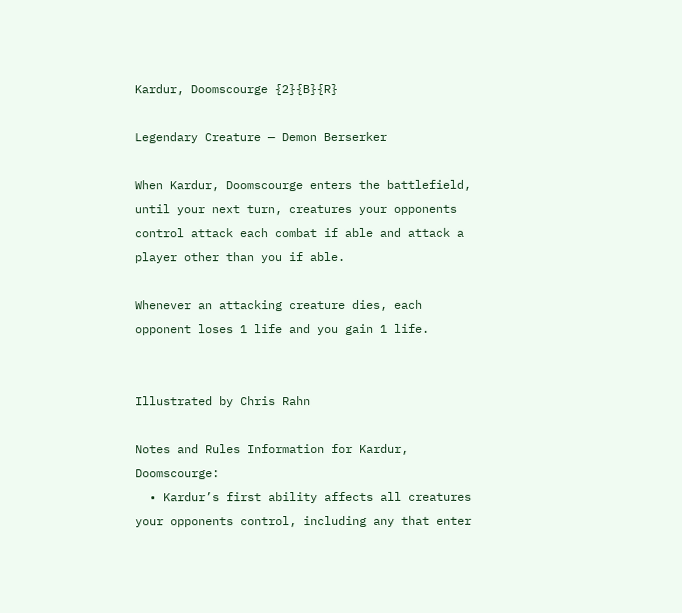Kardur, Doomscourge {2}{B}{R}

Legendary Creature — Demon Berserker

When Kardur, Doomscourge enters the battlefield, until your next turn, creatures your opponents control attack each combat if able and attack a player other than you if able.

Whenever an attacking creature dies, each opponent loses 1 life and you gain 1 life.


Illustrated by Chris Rahn

Notes and Rules Information for Kardur, Doomscourge:
  • Kardur’s first ability affects all creatures your opponents control, including any that enter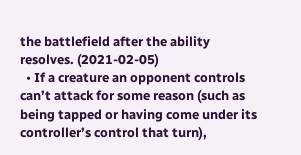the battlefield after the ability resolves. (2021-02-05)
  • If a creature an opponent controls can’t attack for some reason (such as being tapped or having come under its controller’s control that turn),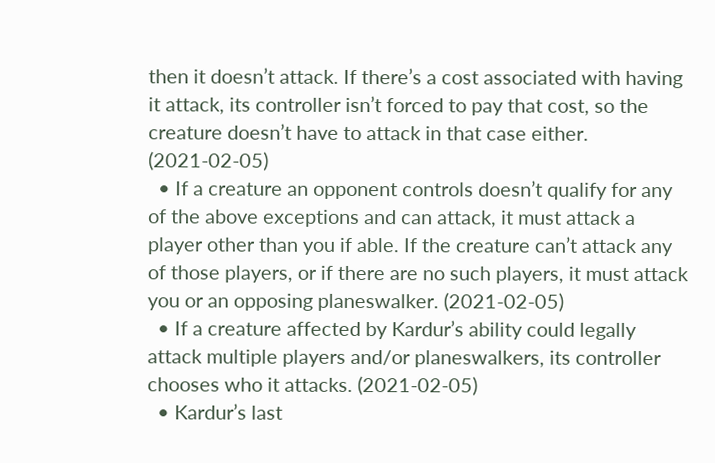then it doesn’t attack. If there’s a cost associated with having it attack, its controller isn’t forced to pay that cost, so the creature doesn’t have to attack in that case either. (2021-02-05)
  • If a creature an opponent controls doesn’t qualify for any of the above exceptions and can attack, it must attack a player other than you if able. If the creature can’t attack any of those players, or if there are no such players, it must attack you or an opposing planeswalker. (2021-02-05)
  • If a creature affected by Kardur’s ability could legally attack multiple players and/or planeswalkers, its controller chooses who it attacks. (2021-02-05)
  • Kardur’s last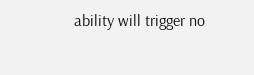ability will trigger no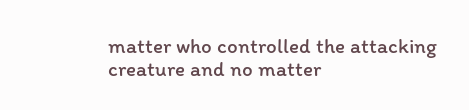matter who controlled the attacking creature and no matter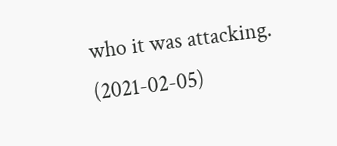who it was attacking. (2021-02-05)